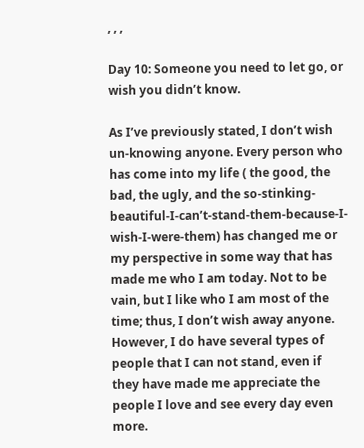, , ,

Day 10: Someone you need to let go, or wish you didn’t know.

As I’ve previously stated, I don’t wish un-knowing anyone. Every person who has come into my life ( the good, the bad, the ugly, and the so-stinking-beautiful-I-can’t-stand-them-because-I-wish-I-were-them) has changed me or my perspective in some way that has made me who I am today. Not to be vain, but I like who I am most of the time; thus, I don’t wish away anyone. However, I do have several types of people that I can not stand, even if they have made me appreciate the people I love and see every day even more.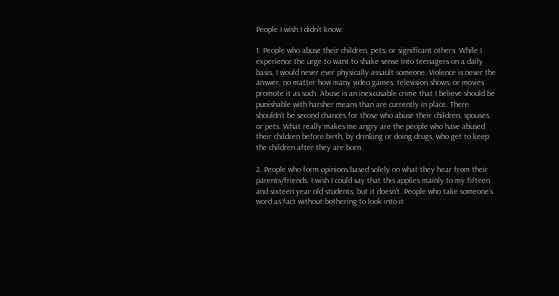People I wish I didn’t know:

1. People who abuse their children, pets, or significant others. While I experience the urge to want to shake sense into teenagers on a daily basis, I would never ever physically assault someone. Violence is never the answer, no matter how many video games, television shows, or movies promote it as such. Abuse is an inexcusable crime that I believe should be punishable with harsher means than are currently in place. There shouldn’t be second chances for those who abuse their children, spouses, or pets. What really makes me angry are the people who have abused their children before birth, by drinking or doing drugs, who get to keep the children after they are born.

2. People who form opinions based solely on what they hear from their parents/friends. I wish I could say that this applies mainly to my fifteen and sixteen year old students, but it doesn’t. People who take someone’s word as fact without bothering to look into it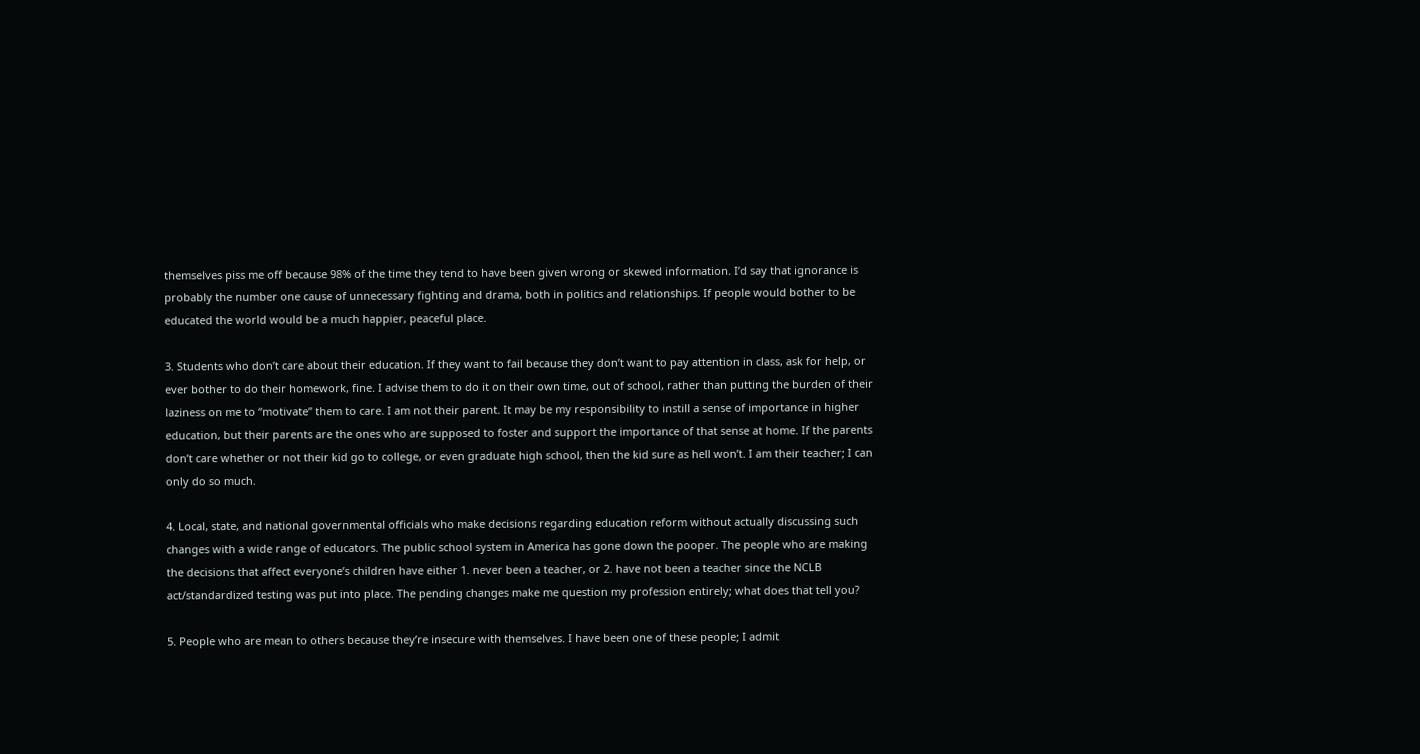themselves piss me off because 98% of the time they tend to have been given wrong or skewed information. I’d say that ignorance is probably the number one cause of unnecessary fighting and drama, both in politics and relationships. If people would bother to be educated the world would be a much happier, peaceful place.

3. Students who don’t care about their education. If they want to fail because they don’t want to pay attention in class, ask for help, or ever bother to do their homework, fine. I advise them to do it on their own time, out of school, rather than putting the burden of their laziness on me to “motivate” them to care. I am not their parent. It may be my responsibility to instill a sense of importance in higher education, but their parents are the ones who are supposed to foster and support the importance of that sense at home. If the parents don’t care whether or not their kid go to college, or even graduate high school, then the kid sure as hell won’t. I am their teacher; I can only do so much.

4. Local, state, and national governmental officials who make decisions regarding education reform without actually discussing such changes with a wide range of educators. The public school system in America has gone down the pooper. The people who are making the decisions that affect everyone’s children have either 1. never been a teacher, or 2. have not been a teacher since the NCLB act/standardized testing was put into place. The pending changes make me question my profession entirely; what does that tell you?

5. People who are mean to others because they’re insecure with themselves. I have been one of these people; I admit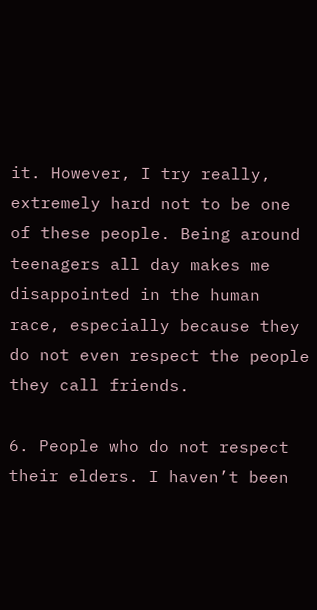it. However, I try really, extremely hard not to be one of these people. Being around teenagers all day makes me disappointed in the human race, especially because they do not even respect the people they call friends.

6. People who do not respect their elders. I haven’t been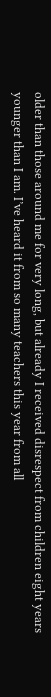older than those around me for very long, but already I received disrespect from children eight years younger than I am. I’ve heard it from so many teachers this year from all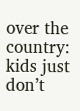over the country: kids just don’t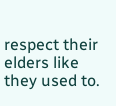respect their elders like they used to.